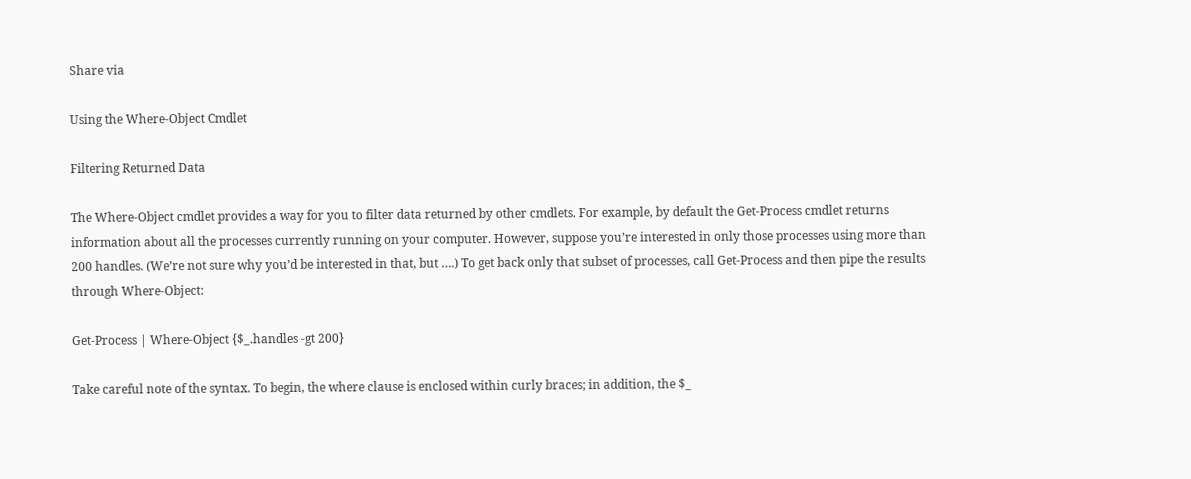Share via

Using the Where-Object Cmdlet

Filtering Returned Data

The Where-Object cmdlet provides a way for you to filter data returned by other cmdlets. For example, by default the Get-Process cmdlet returns information about all the processes currently running on your computer. However, suppose you’re interested in only those processes using more than 200 handles. (We’re not sure why you’d be interested in that, but ….) To get back only that subset of processes, call Get-Process and then pipe the results through Where-Object:

Get-Process | Where-Object {$_.handles -gt 200}

Take careful note of the syntax. To begin, the where clause is enclosed within curly braces; in addition, the $_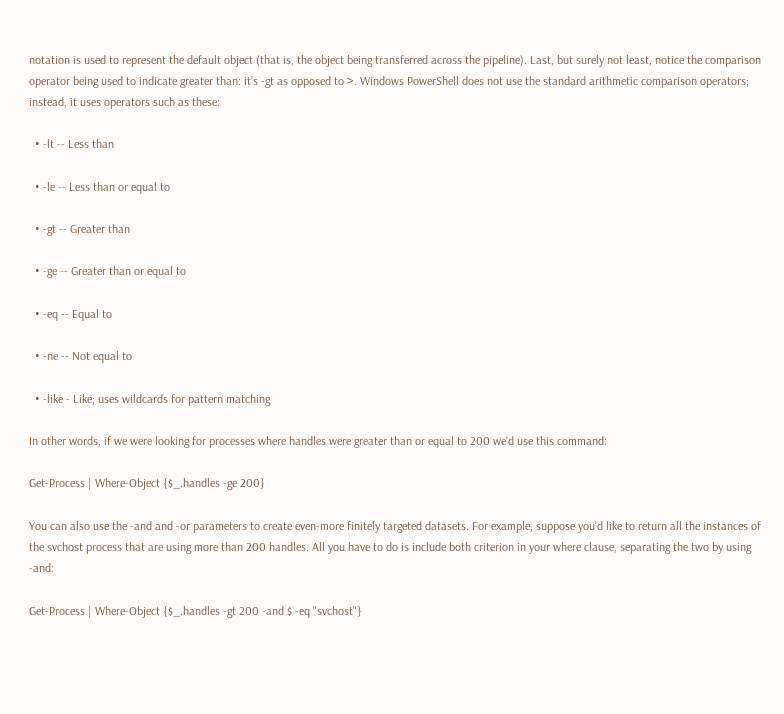notation is used to represent the default object (that is, the object being transferred across the pipeline). Last, but surely not least, notice the comparison operator being used to indicate greater than: it’s -gt as opposed to >. Windows PowerShell does not use the standard arithmetic comparison operators; instead, it uses operators such as these:

  • -lt -- Less than

  • -le -- Less than or equal to

  • -gt -- Greater than

  • -ge -- Greater than or equal to

  • -eq -- Equal to

  • -ne -- Not equal to

  • -like - Like; uses wildcards for pattern matching

In other words, if we were looking for processes where handles were greater than or equal to 200 we’d use this command:

Get-Process | Where-Object {$_.handles -ge 200}

You can also use the -and and -or parameters to create even-more finitely targeted datasets. For example, suppose you’d like to return all the instances of the svchost process that are using more than 200 handles. All you have to do is include both criterion in your where clause, separating the two by using -and:

Get-Process | Where-Object {$_.handles -gt 200 -and $ -eq "svchost"}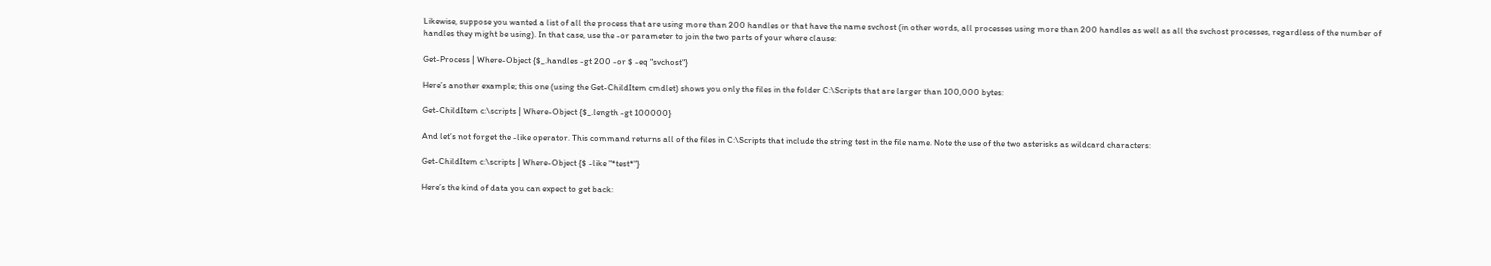Likewise, suppose you wanted a list of all the process that are using more than 200 handles or that have the name svchost (in other words, all processes using more than 200 handles as well as all the svchost processes, regardless of the number of handles they might be using). In that case, use the -or parameter to join the two parts of your where clause:

Get-Process | Where-Object {$_.handles -gt 200 -or $ -eq "svchost"}

Here’s another example; this one (using the Get-ChildItem cmdlet) shows you only the files in the folder C:\Scripts that are larger than 100,000 bytes:

Get-ChildItem c:\scripts | Where-Object {$_.length -gt 100000}

And let’s not forget the -like operator. This command returns all of the files in C:\Scripts that include the string test in the file name. Note the use of the two asterisks as wildcard characters:

Get-ChildItem c:\scripts | Where-Object {$ -like "*test*"}

Here’s the kind of data you can expect to get back: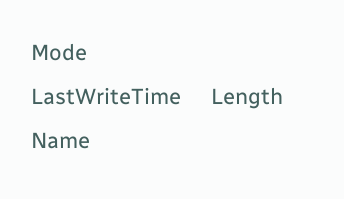Mode                LastWriteTime     Length Name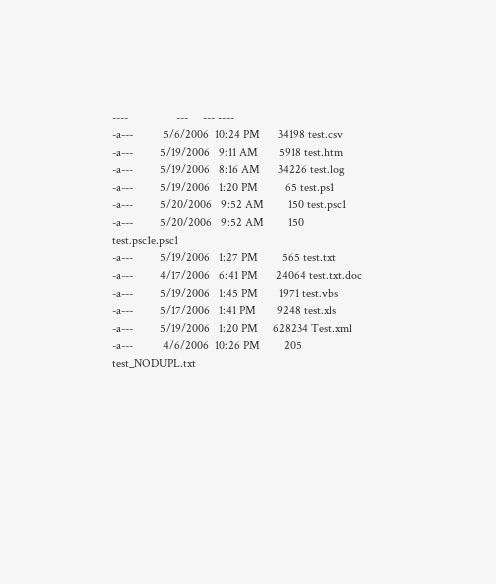----                ---     --- ----
-a---          5/6/2006  10:24 PM      34198 test.csv
-a---         5/19/2006   9:11 AM       5918 test.htm
-a---         5/19/2006   8:16 AM      34226 test.log
-a---         5/19/2006   1:20 PM         65 test.ps1
-a---         5/20/2006   9:52 AM        150 test.psc1
-a---         5/20/2006   9:52 AM        150 test.psc1e.psc1
-a---         5/19/2006   1:27 PM        565 test.txt
-a---         4/17/2006   6:41 PM      24064 test.txt.doc
-a---         5/19/2006   1:45 PM       1971 test.vbs
-a---         5/17/2006   1:41 PM       9248 test.xls
-a---         5/19/2006   1:20 PM     628234 Test.xml
-a---          4/6/2006  10:26 PM        205 test_NODUPL.txt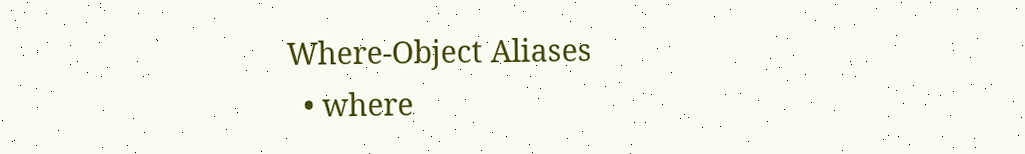Where-Object Aliases
  • where